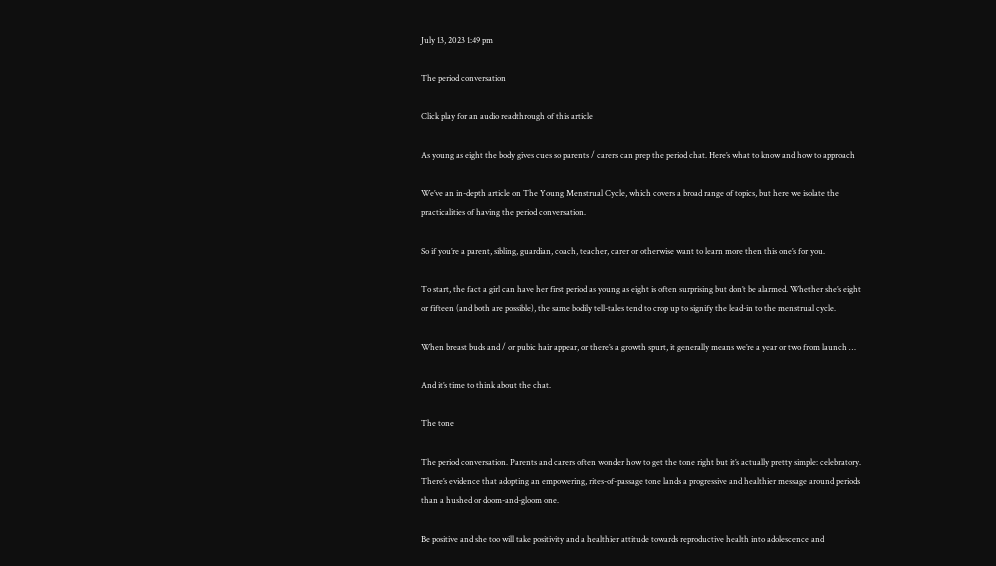July 13, 2023 1:49 pm

The period conversation

Click play for an audio readthrough of this article

As young as eight the body gives cues so parents / carers can prep the period chat. Here’s what to know and how to approach

We’ve an in-depth article on The Young Menstrual Cycle, which covers a broad range of topics, but here we isolate the practicalities of having the period conversation.

So if you’re a parent, sibling, guardian, coach, teacher, carer or otherwise want to learn more then this one’s for you.

To start, the fact a girl can have her first period as young as eight is often surprising but don’t be alarmed. Whether she’s eight or fifteen (and both are possible), the same bodily tell-tales tend to crop up to signify the lead-in to the menstrual cycle.

When breast buds and / or pubic hair appear, or there’s a growth spurt, it generally means we’re a year or two from launch …

And it’s time to think about the chat.

The tone

The period conversation. Parents and carers often wonder how to get the tone right but it’s actually pretty simple: celebratory. There’s evidence that adopting an empowering, rites-of-passage tone lands a progressive and healthier message around periods than a hushed or doom-and-gloom one.

Be positive and she too will take positivity and a healthier attitude towards reproductive health into adolescence and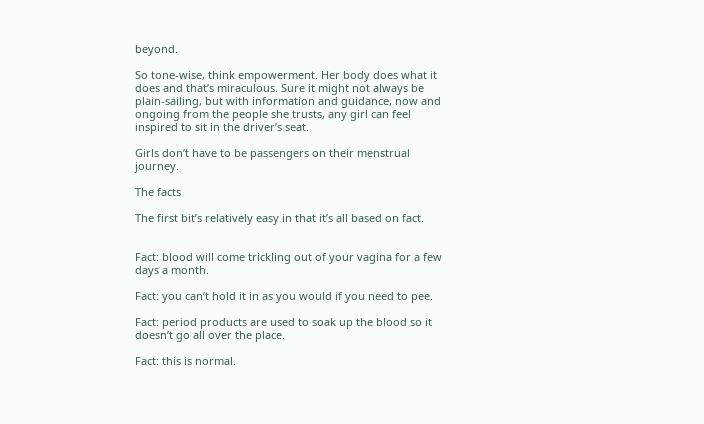beyond.

So tone-wise, think empowerment. Her body does what it does and that’s miraculous. Sure it might not always be plain-sailing, but with information and guidance, now and ongoing from the people she trusts, any girl can feel inspired to sit in the driver’s seat.

Girls don’t have to be passengers on their menstrual journey.

The facts

The first bit’s relatively easy in that it’s all based on fact.


Fact: blood will come trickling out of your vagina for a few days a month.

Fact: you can’t hold it in as you would if you need to pee.

Fact: period products are used to soak up the blood so it doesn’t go all over the place.

Fact: this is normal.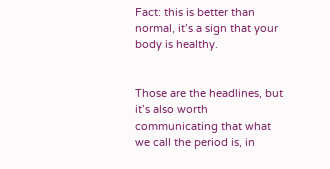Fact: this is better than normal, it’s a sign that your body is healthy.


Those are the headlines, but it’s also worth communicating that what we call the period is, in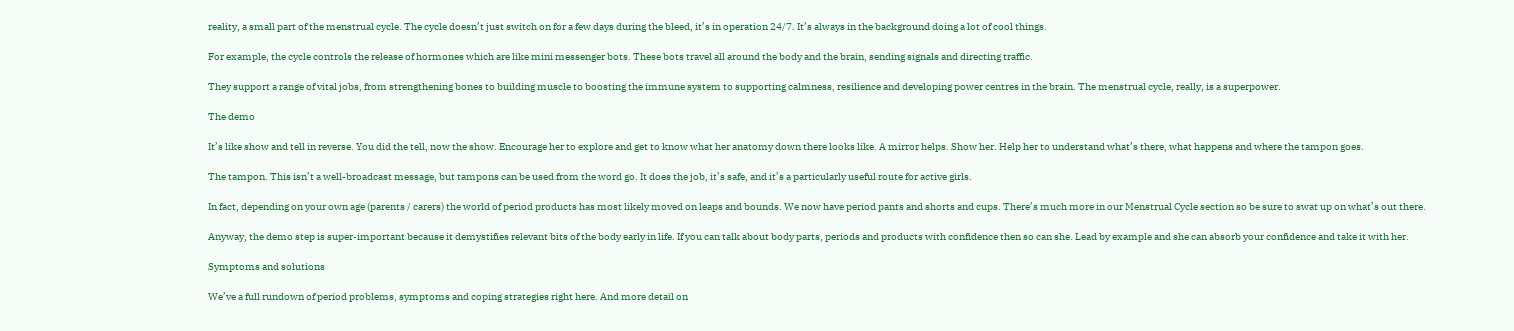reality, a small part of the menstrual cycle. The cycle doesn’t just switch on for a few days during the bleed, it’s in operation 24/7. It’s always in the background doing a lot of cool things.

For example, the cycle controls the release of hormones which are like mini messenger bots. These bots travel all around the body and the brain, sending signals and directing traffic.

They support a range of vital jobs, from strengthening bones to building muscle to boosting the immune system to supporting calmness, resilience and developing power centres in the brain. The menstrual cycle, really, is a superpower.

The demo

It’s like show and tell in reverse. You did the tell, now the show. Encourage her to explore and get to know what her anatomy down there looks like. A mirror helps. Show her. Help her to understand what’s there, what happens and where the tampon goes.

The tampon. This isn’t a well-broadcast message, but tampons can be used from the word go. It does the job, it’s safe, and it’s a particularly useful route for active girls.

In fact, depending on your own age (parents / carers) the world of period products has most likely moved on leaps and bounds. We now have period pants and shorts and cups. There’s much more in our Menstrual Cycle section so be sure to swat up on what’s out there.

Anyway, the demo step is super-important because it demystifies relevant bits of the body early in life. If you can talk about body parts, periods and products with confidence then so can she. Lead by example and she can absorb your confidence and take it with her.

Symptoms and solutions

We’ve a full rundown of period problems, symptoms and coping strategies right here. And more detail on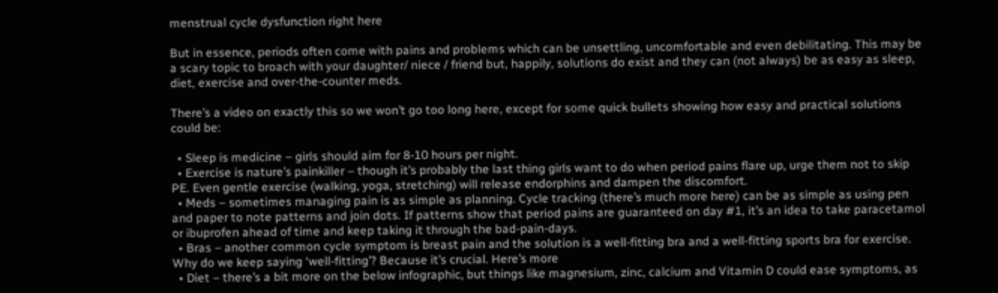menstrual cycle dysfunction right here

But in essence, periods often come with pains and problems which can be unsettling, uncomfortable and even debilitating. This may be a scary topic to broach with your daughter/ niece / friend but, happily, solutions do exist and they can (not always) be as easy as sleep, diet, exercise and over-the-counter meds.

There’s a video on exactly this so we won’t go too long here, except for some quick bullets showing how easy and practical solutions could be:

  • Sleep is medicine – girls should aim for 8-10 hours per night.
  • Exercise is nature’s painkiller – though it’s probably the last thing girls want to do when period pains flare up, urge them not to skip PE. Even gentle exercise (walking, yoga, stretching) will release endorphins and dampen the discomfort.
  • Meds – sometimes managing pain is as simple as planning. Cycle tracking (there’s much more here) can be as simple as using pen and paper to note patterns and join dots. If patterns show that period pains are guaranteed on day #1, it’s an idea to take paracetamol or ibuprofen ahead of time and keep taking it through the bad-pain-days.
  • Bras – another common cycle symptom is breast pain and the solution is a well-fitting bra and a well-fitting sports bra for exercise. Why do we keep saying ‘well-fitting’? Because it’s crucial. Here’s more
  • Diet – there’s a bit more on the below infographic, but things like magnesium, zinc, calcium and Vitamin D could ease symptoms, as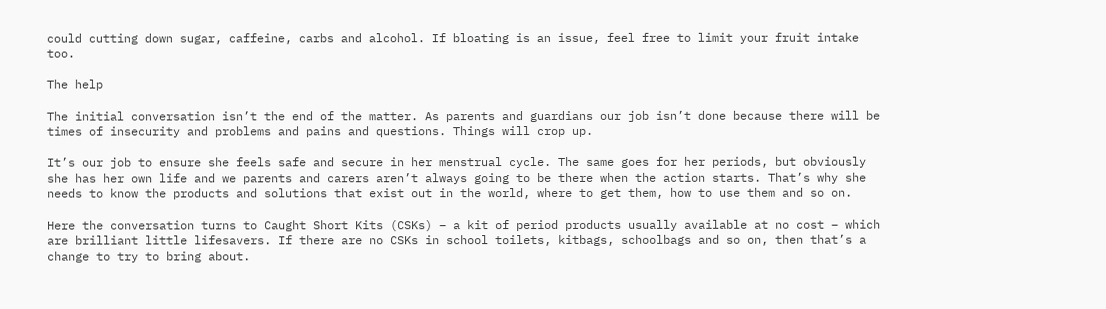could cutting down sugar, caffeine, carbs and alcohol. If bloating is an issue, feel free to limit your fruit intake too.

The help

The initial conversation isn’t the end of the matter. As parents and guardians our job isn’t done because there will be times of insecurity and problems and pains and questions. Things will crop up.

It’s our job to ensure she feels safe and secure in her menstrual cycle. The same goes for her periods, but obviously she has her own life and we parents and carers aren’t always going to be there when the action starts. That’s why she needs to know the products and solutions that exist out in the world, where to get them, how to use them and so on.

Here the conversation turns to Caught Short Kits (CSKs) – a kit of period products usually available at no cost – which are brilliant little lifesavers. If there are no CSKs in school toilets, kitbags, schoolbags and so on, then that’s a change to try to bring about.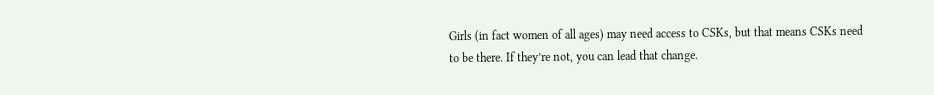Girls (in fact women of all ages) may need access to CSKs, but that means CSKs need to be there. If they’re not, you can lead that change.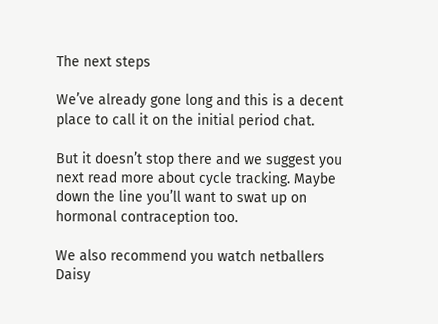The next steps

We’ve already gone long and this is a decent place to call it on the initial period chat.

But it doesn’t stop there and we suggest you next read more about cycle tracking. Maybe down the line you’ll want to swat up on hormonal contraception too.

We also recommend you watch netballers Daisy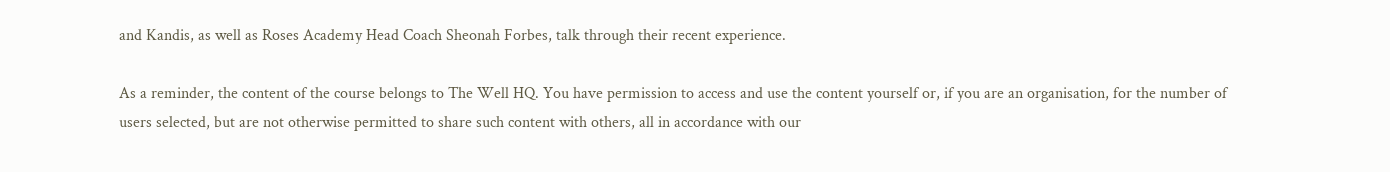and Kandis, as well as Roses Academy Head Coach Sheonah Forbes, talk through their recent experience.

As a reminder, the content of the course belongs to The Well HQ. You have permission to access and use the content yourself or, if you are an organisation, for the number of users selected, but are not otherwise permitted to share such content with others, all in accordance with our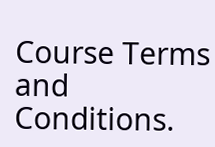Course Terms and Conditions.